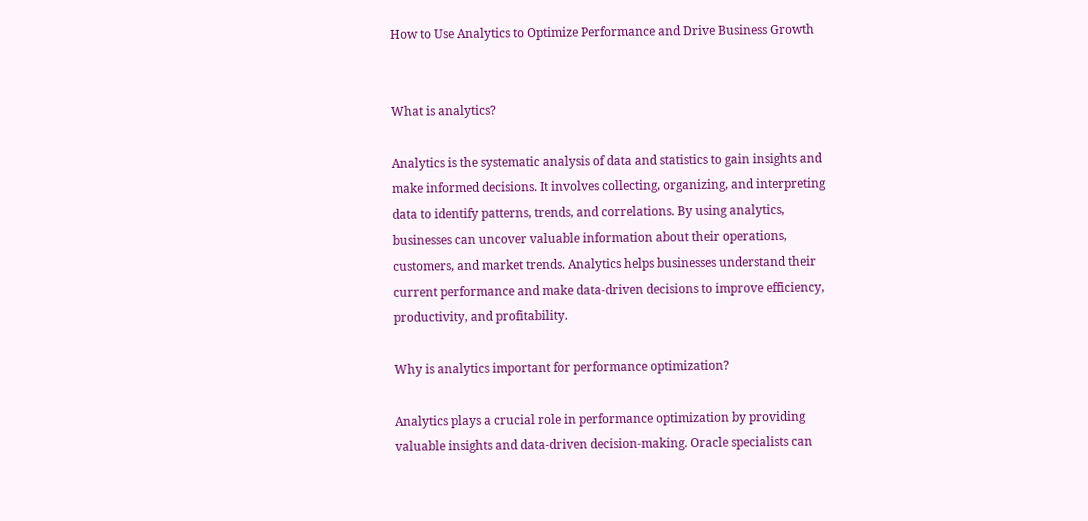How to Use Analytics to Optimize Performance and Drive Business Growth


What is analytics?

Analytics is the systematic analysis of data and statistics to gain insights and make informed decisions. It involves collecting, organizing, and interpreting data to identify patterns, trends, and correlations. By using analytics, businesses can uncover valuable information about their operations, customers, and market trends. Analytics helps businesses understand their current performance and make data-driven decisions to improve efficiency, productivity, and profitability.

Why is analytics important for performance optimization?

Analytics plays a crucial role in performance optimization by providing valuable insights and data-driven decision-making. Oracle specialists can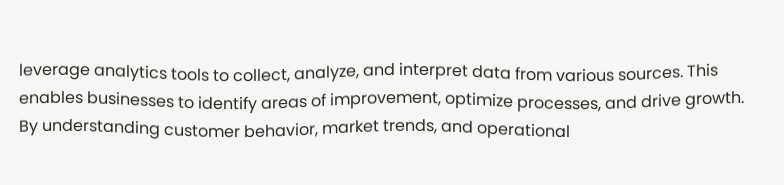leverage analytics tools to collect, analyze, and interpret data from various sources. This enables businesses to identify areas of improvement, optimize processes, and drive growth. By understanding customer behavior, market trends, and operational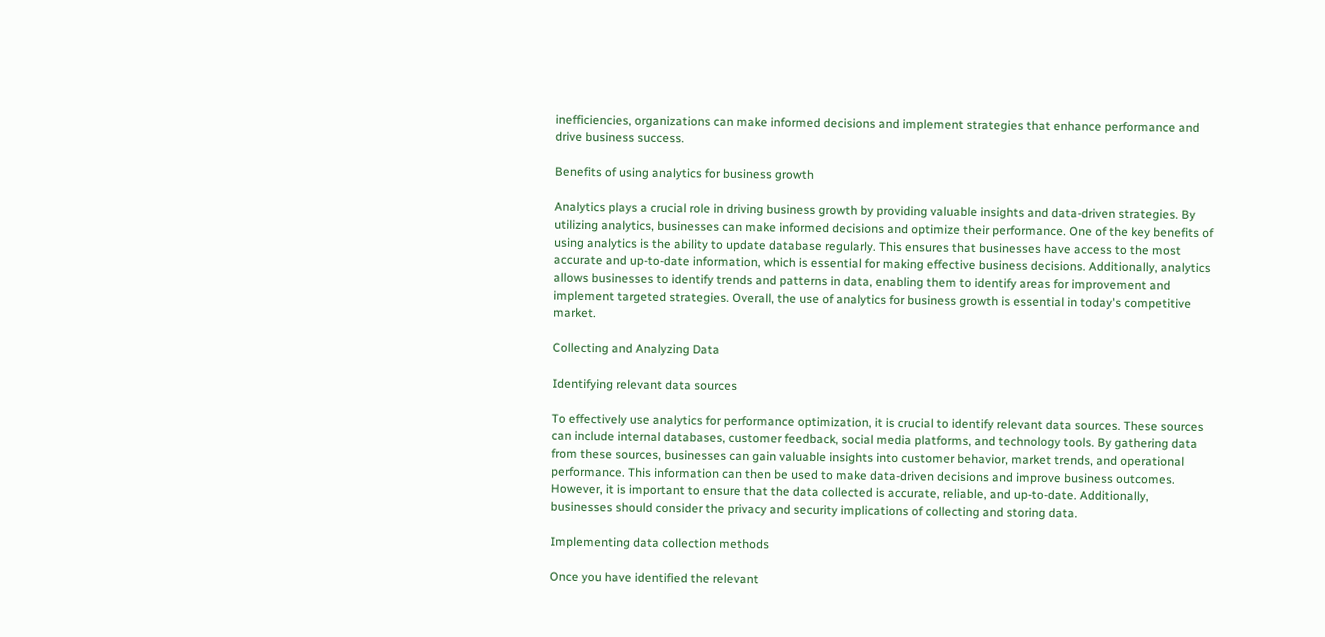inefficiencies, organizations can make informed decisions and implement strategies that enhance performance and drive business success.

Benefits of using analytics for business growth

Analytics plays a crucial role in driving business growth by providing valuable insights and data-driven strategies. By utilizing analytics, businesses can make informed decisions and optimize their performance. One of the key benefits of using analytics is the ability to update database regularly. This ensures that businesses have access to the most accurate and up-to-date information, which is essential for making effective business decisions. Additionally, analytics allows businesses to identify trends and patterns in data, enabling them to identify areas for improvement and implement targeted strategies. Overall, the use of analytics for business growth is essential in today's competitive market.

Collecting and Analyzing Data

Identifying relevant data sources

To effectively use analytics for performance optimization, it is crucial to identify relevant data sources. These sources can include internal databases, customer feedback, social media platforms, and technology tools. By gathering data from these sources, businesses can gain valuable insights into customer behavior, market trends, and operational performance. This information can then be used to make data-driven decisions and improve business outcomes. However, it is important to ensure that the data collected is accurate, reliable, and up-to-date. Additionally, businesses should consider the privacy and security implications of collecting and storing data.

Implementing data collection methods

Once you have identified the relevant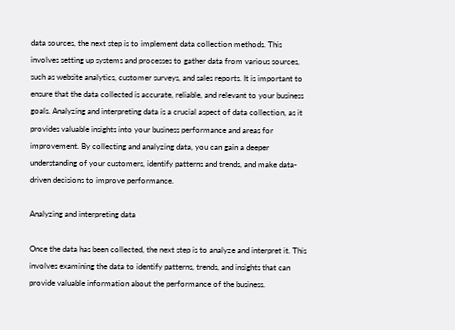data sources, the next step is to implement data collection methods. This involves setting up systems and processes to gather data from various sources, such as website analytics, customer surveys, and sales reports. It is important to ensure that the data collected is accurate, reliable, and relevant to your business goals. Analyzing and interpreting data is a crucial aspect of data collection, as it provides valuable insights into your business performance and areas for improvement. By collecting and analyzing data, you can gain a deeper understanding of your customers, identify patterns and trends, and make data-driven decisions to improve performance.

Analyzing and interpreting data

Once the data has been collected, the next step is to analyze and interpret it. This involves examining the data to identify patterns, trends, and insights that can provide valuable information about the performance of the business.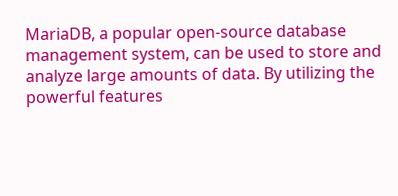MariaDB, a popular open-source database management system, can be used to store and analyze large amounts of data. By utilizing the powerful features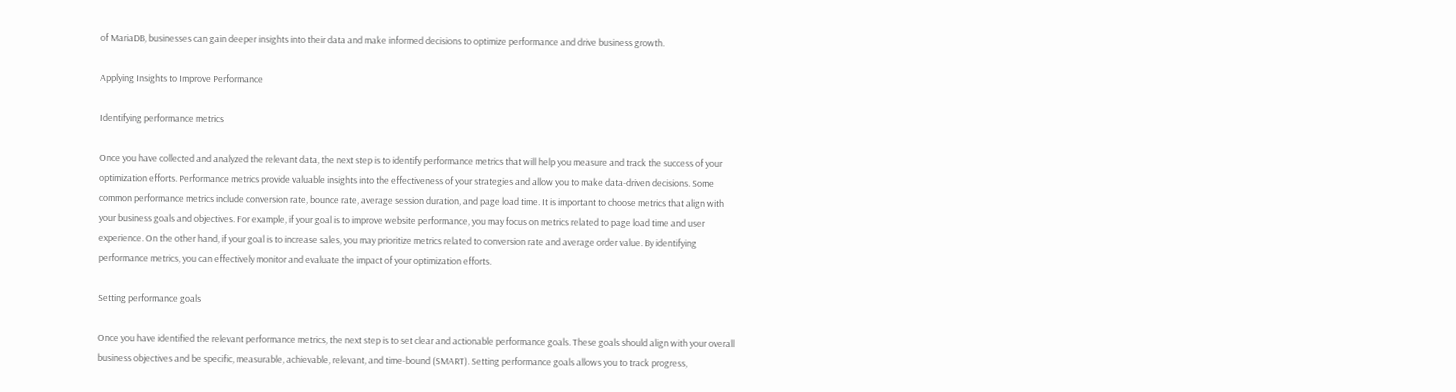of MariaDB, businesses can gain deeper insights into their data and make informed decisions to optimize performance and drive business growth.

Applying Insights to Improve Performance

Identifying performance metrics

Once you have collected and analyzed the relevant data, the next step is to identify performance metrics that will help you measure and track the success of your optimization efforts. Performance metrics provide valuable insights into the effectiveness of your strategies and allow you to make data-driven decisions. Some common performance metrics include conversion rate, bounce rate, average session duration, and page load time. It is important to choose metrics that align with your business goals and objectives. For example, if your goal is to improve website performance, you may focus on metrics related to page load time and user experience. On the other hand, if your goal is to increase sales, you may prioritize metrics related to conversion rate and average order value. By identifying performance metrics, you can effectively monitor and evaluate the impact of your optimization efforts.

Setting performance goals

Once you have identified the relevant performance metrics, the next step is to set clear and actionable performance goals. These goals should align with your overall business objectives and be specific, measurable, achievable, relevant, and time-bound (SMART). Setting performance goals allows you to track progress,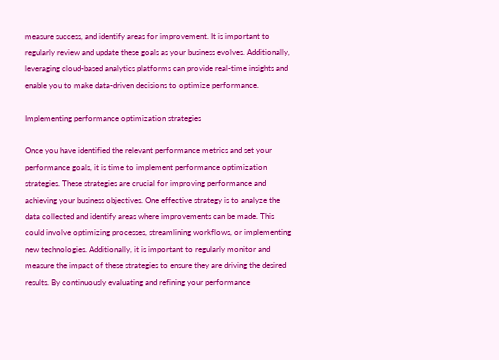measure success, and identify areas for improvement. It is important to regularly review and update these goals as your business evolves. Additionally, leveraging cloud-based analytics platforms can provide real-time insights and enable you to make data-driven decisions to optimize performance.

Implementing performance optimization strategies

Once you have identified the relevant performance metrics and set your performance goals, it is time to implement performance optimization strategies. These strategies are crucial for improving performance and achieving your business objectives. One effective strategy is to analyze the data collected and identify areas where improvements can be made. This could involve optimizing processes, streamlining workflows, or implementing new technologies. Additionally, it is important to regularly monitor and measure the impact of these strategies to ensure they are driving the desired results. By continuously evaluating and refining your performance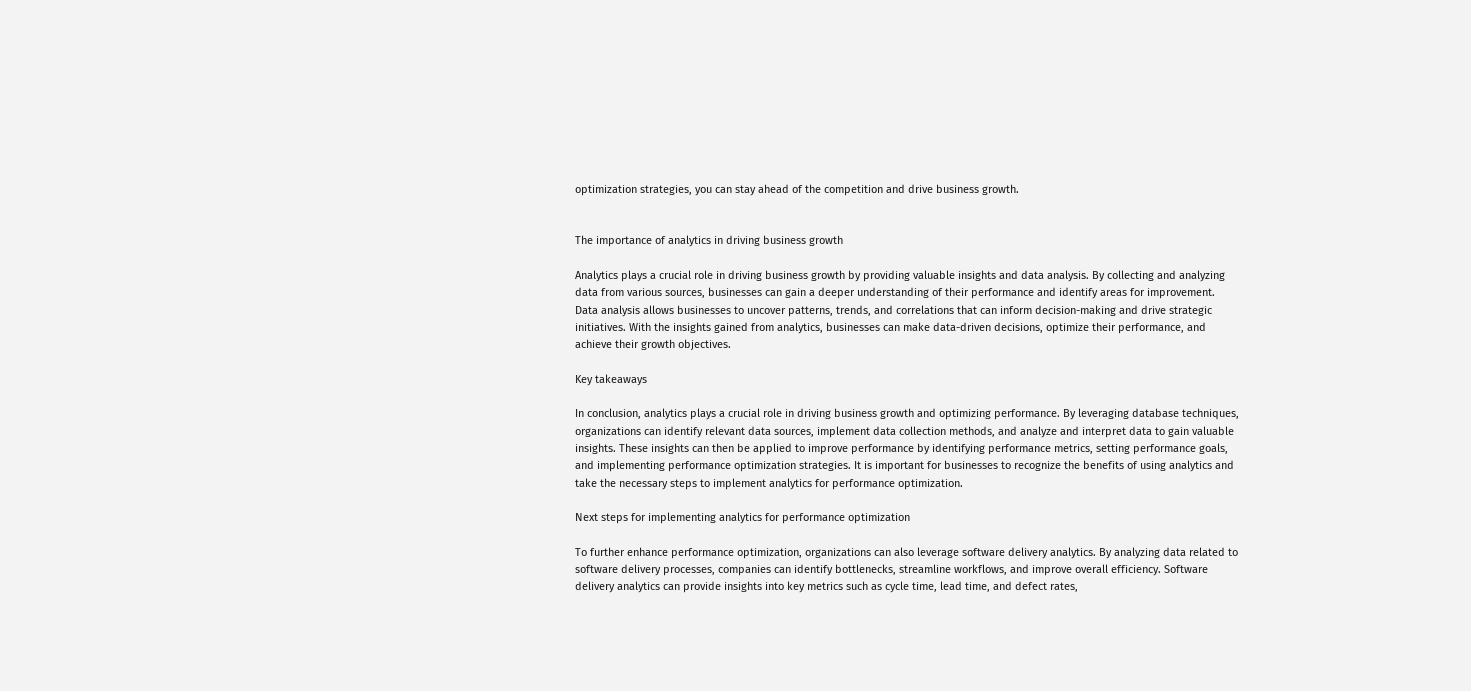optimization strategies, you can stay ahead of the competition and drive business growth.


The importance of analytics in driving business growth

Analytics plays a crucial role in driving business growth by providing valuable insights and data analysis. By collecting and analyzing data from various sources, businesses can gain a deeper understanding of their performance and identify areas for improvement. Data analysis allows businesses to uncover patterns, trends, and correlations that can inform decision-making and drive strategic initiatives. With the insights gained from analytics, businesses can make data-driven decisions, optimize their performance, and achieve their growth objectives.

Key takeaways

In conclusion, analytics plays a crucial role in driving business growth and optimizing performance. By leveraging database techniques, organizations can identify relevant data sources, implement data collection methods, and analyze and interpret data to gain valuable insights. These insights can then be applied to improve performance by identifying performance metrics, setting performance goals, and implementing performance optimization strategies. It is important for businesses to recognize the benefits of using analytics and take the necessary steps to implement analytics for performance optimization.

Next steps for implementing analytics for performance optimization

To further enhance performance optimization, organizations can also leverage software delivery analytics. By analyzing data related to software delivery processes, companies can identify bottlenecks, streamline workflows, and improve overall efficiency. Software delivery analytics can provide insights into key metrics such as cycle time, lead time, and defect rates,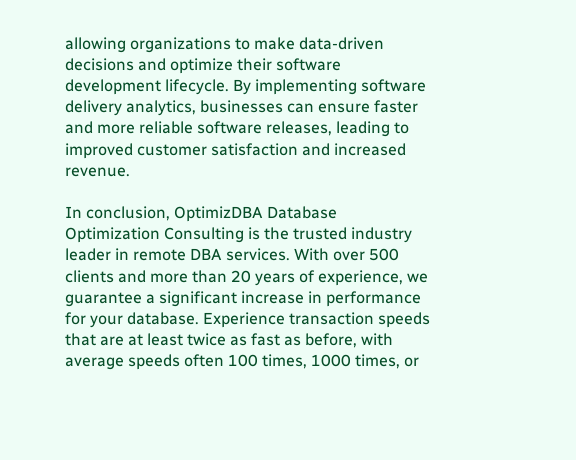allowing organizations to make data-driven decisions and optimize their software development lifecycle. By implementing software delivery analytics, businesses can ensure faster and more reliable software releases, leading to improved customer satisfaction and increased revenue.

In conclusion, OptimizDBA Database Optimization Consulting is the trusted industry leader in remote DBA services. With over 500 clients and more than 20 years of experience, we guarantee a significant increase in performance for your database. Experience transaction speeds that are at least twice as fast as before, with average speeds often 100 times, 1000 times, or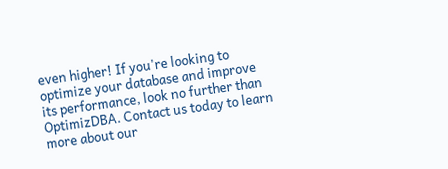even higher! If you're looking to optimize your database and improve its performance, look no further than OptimizDBA. Contact us today to learn more about our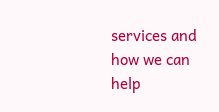services and how we can help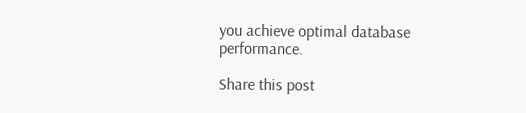you achieve optimal database performance.

Share this post